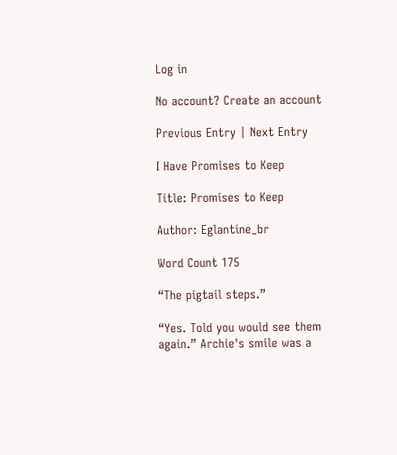Log in

No account? Create an account

Previous Entry | Next Entry

I Have Promises to Keep

Title: Promises to Keep

Author: Eglantine_br

Word Count 175

“The pigtail steps.”

“Yes. Told you would see them again.” Archie's smile was a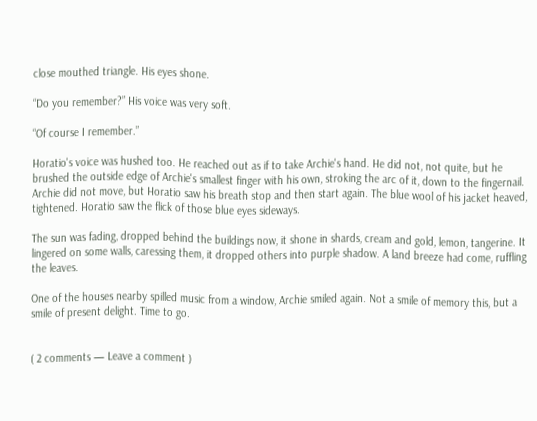close mouthed triangle. His eyes shone.

“Do you remember?” His voice was very soft.

“Of course I remember.”

Horatio's voice was hushed too. He reached out as if to take Archie's hand. He did not, not quite, but he brushed the outside edge of Archie's smallest finger with his own, stroking the arc of it, down to the fingernail. Archie did not move, but Horatio saw his breath stop and then start again. The blue wool of his jacket heaved, tightened. Horatio saw the flick of those blue eyes sideways.

The sun was fading, dropped behind the buildings now, it shone in shards, cream and gold, lemon, tangerine. It lingered on some walls, caressing them, it dropped others into purple shadow. A land breeze had come, ruffling the leaves.

One of the houses nearby spilled music from a window, Archie smiled again. Not a smile of memory this, but a smile of present delight. Time to go.


( 2 comments — Leave a comment )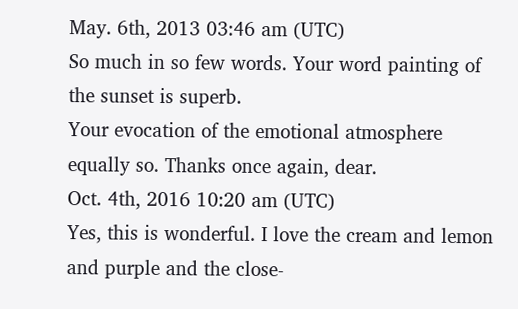May. 6th, 2013 03:46 am (UTC)
So much in so few words. Your word painting of the sunset is superb.
Your evocation of the emotional atmosphere equally so. Thanks once again, dear.
Oct. 4th, 2016 10:20 am (UTC)
Yes, this is wonderful. I love the cream and lemon and purple and the close-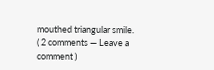mouthed triangular smile.
( 2 comments — Leave a comment )